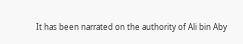It has been narrated on the authority of Ali bin Aby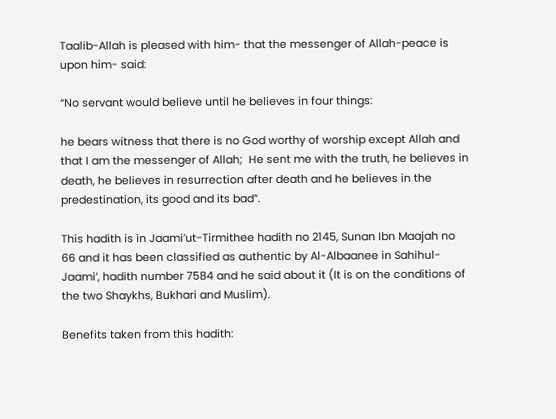Taalib-Allah is pleased with him- that the messenger of Allah-peace is upon him- said:

“No servant would believe until he believes in four things:

he bears witness that there is no God worthy of worship except Allah and that I am the messenger of Allah;  He sent me with the truth, he believes in death, he believes in resurrection after death and he believes in the predestination, its good and its bad”.

This hadith is in Jaami’ut-Tirmithee hadith no 2145, Sunan Ibn Maajah no 66 and it has been classified as authentic by Al-Albaanee in Sahihul-Jaami’, hadith number 7584 and he said about it (It is on the conditions of the two Shaykhs, Bukhari and Muslim).

Benefits taken from this hadith: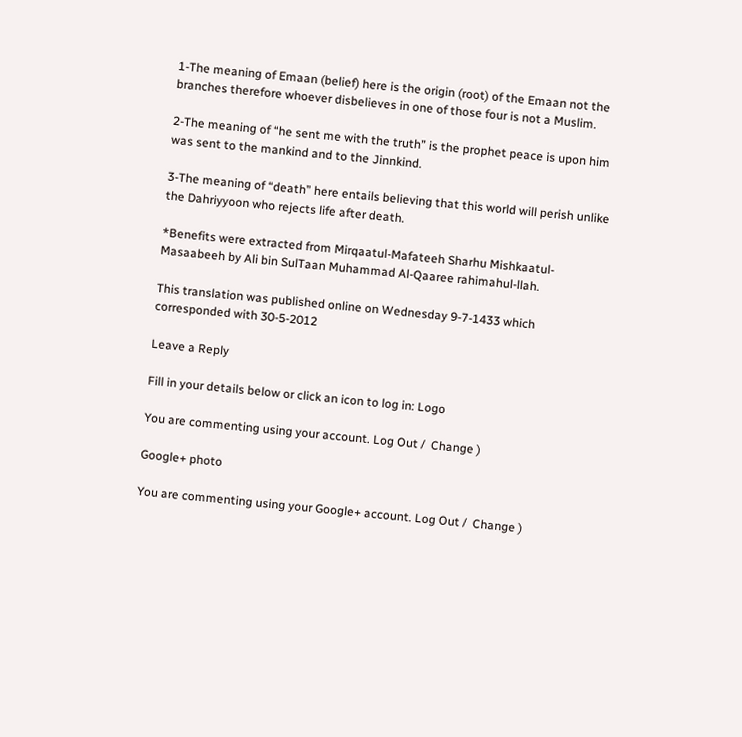1-The meaning of Emaan (belief) here is the origin (root) of the Emaan not the branches therefore whoever disbelieves in one of those four is not a Muslim.

2-The meaning of “he sent me with the truth” is the prophet peace is upon him was sent to the mankind and to the Jinnkind.

3-The meaning of “death” here entails believing that this world will perish unlike the Dahriyyoon who rejects life after death.

*Benefits were extracted from Mirqaatul-Mafateeh Sharhu Mishkaatul-Masaabeeh by Ali bin SulTaan Muhammad Al-Qaaree rahimahul-llah.

This translation was published online on Wednesday 9-7-1433 which corresponded with 30-5-2012

Leave a Reply

Fill in your details below or click an icon to log in: Logo

You are commenting using your account. Log Out /  Change )

Google+ photo

You are commenting using your Google+ account. Log Out /  Change )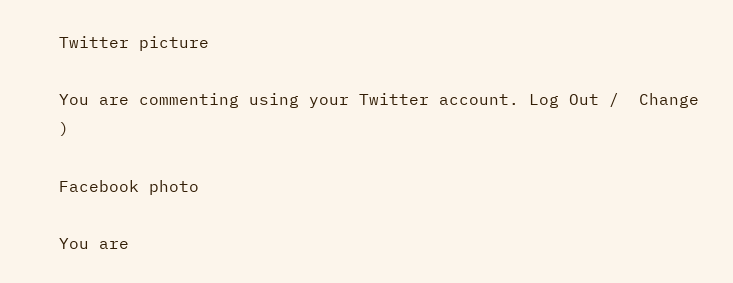Twitter picture

You are commenting using your Twitter account. Log Out /  Change )

Facebook photo

You are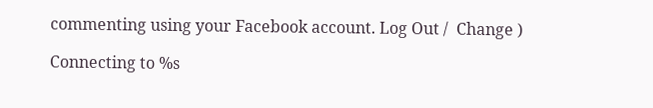commenting using your Facebook account. Log Out /  Change )

Connecting to %s